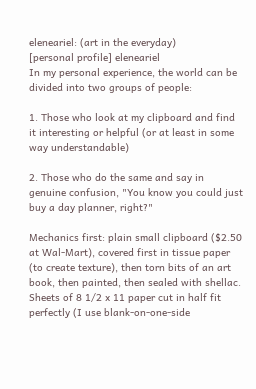eleneariel: (art in the everyday)
[personal profile] eleneariel
In my personal experience, the world can be divided into two groups of people:

1. Those who look at my clipboard and find it interesting or helpful (or at least in some way understandable)

2. Those who do the same and say in genuine confusion, "You know you could just buy a day planner, right?"

Mechanics first: plain small clipboard ($2.50 at Wal-Mart), covered first in tissue paper (to create texture), then torn bits of an art book, then painted, then sealed with shellac. Sheets of 8 1/2 x 11 paper cut in half fit perfectly (I use blank-on-one-side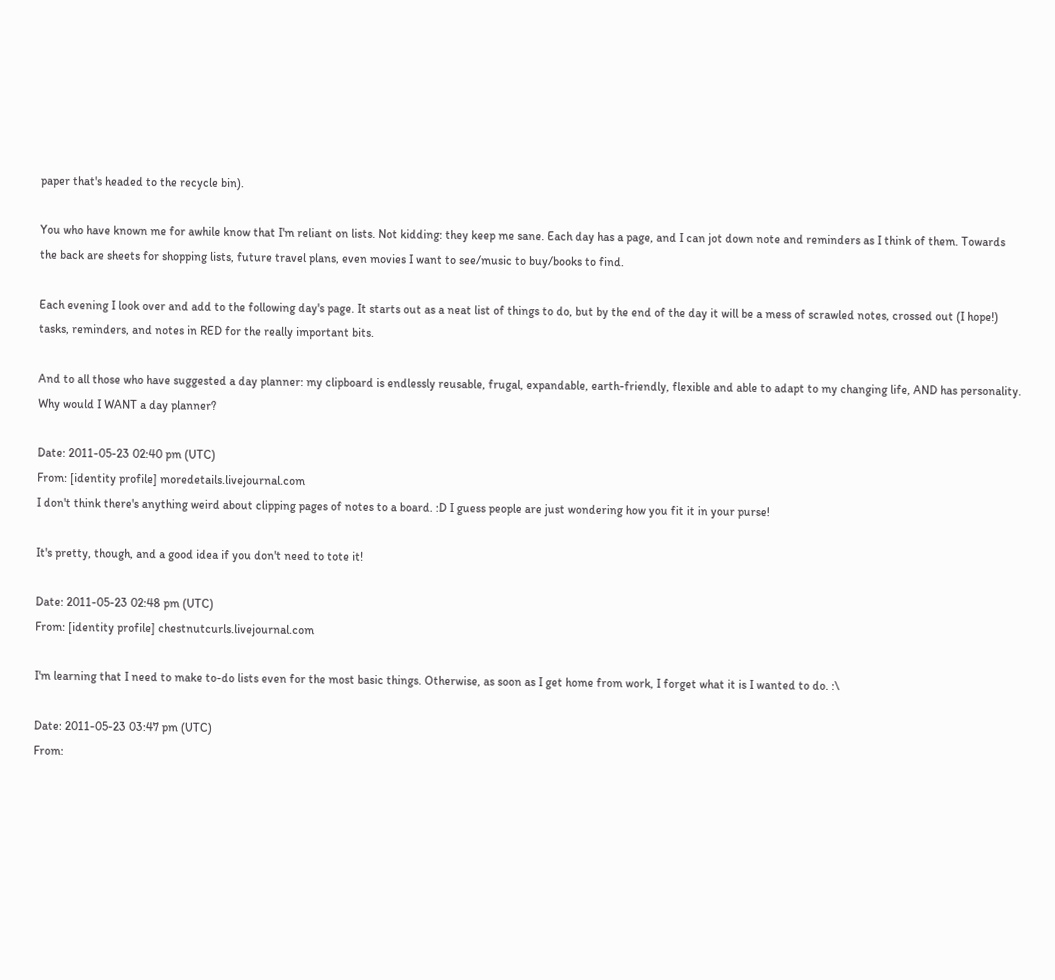paper that's headed to the recycle bin).

You who have known me for awhile know that I'm reliant on lists. Not kidding: they keep me sane. Each day has a page, and I can jot down note and reminders as I think of them. Towards the back are sheets for shopping lists, future travel plans, even movies I want to see/music to buy/books to find.

Each evening I look over and add to the following day's page. It starts out as a neat list of things to do, but by the end of the day it will be a mess of scrawled notes, crossed out (I hope!) tasks, reminders, and notes in RED for the really important bits.

And to all those who have suggested a day planner: my clipboard is endlessly reusable, frugal, expandable, earth-friendly, flexible and able to adapt to my changing life, AND has personality. Why would I WANT a day planner?

Date: 2011-05-23 02:40 pm (UTC)
From: [identity profile] moredetails.livejournal.com
I don't think there's anything weird about clipping pages of notes to a board. :D I guess people are just wondering how you fit it in your purse!

It's pretty, though, and a good idea if you don't need to tote it!

Date: 2011-05-23 02:48 pm (UTC)
From: [identity profile] chestnutcurls.livejournal.com

I'm learning that I need to make to-do lists even for the most basic things. Otherwise, as soon as I get home from work, I forget what it is I wanted to do. :\

Date: 2011-05-23 03:47 pm (UTC)
From: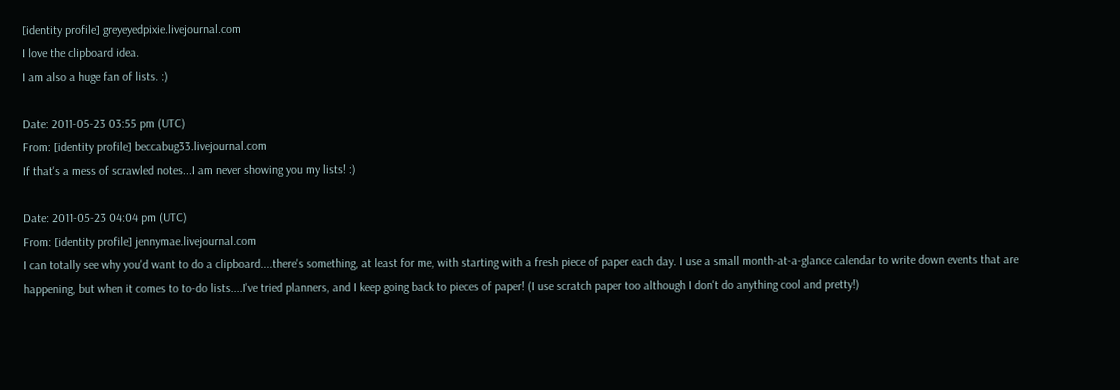[identity profile] greyeyedpixie.livejournal.com
I love the clipboard idea.
I am also a huge fan of lists. :)

Date: 2011-05-23 03:55 pm (UTC)
From: [identity profile] beccabug33.livejournal.com
If that's a mess of scrawled notes...I am never showing you my lists! :)

Date: 2011-05-23 04:04 pm (UTC)
From: [identity profile] jennymae.livejournal.com
I can totally see why you'd want to do a clipboard....there's something, at least for me, with starting with a fresh piece of paper each day. I use a small month-at-a-glance calendar to write down events that are happening, but when it comes to to-do lists....I've tried planners, and I keep going back to pieces of paper! (I use scratch paper too although I don't do anything cool and pretty!)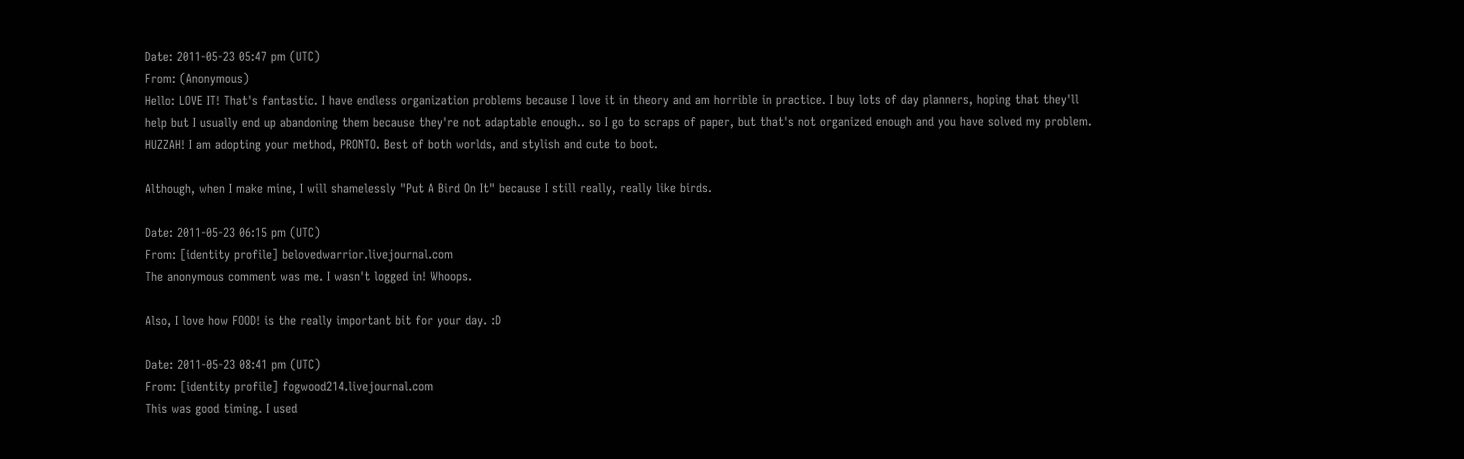Date: 2011-05-23 05:47 pm (UTC)
From: (Anonymous)
Hello: LOVE IT! That's fantastic. I have endless organization problems because I love it in theory and am horrible in practice. I buy lots of day planners, hoping that they'll help but I usually end up abandoning them because they're not adaptable enough.. so I go to scraps of paper, but that's not organized enough and you have solved my problem. HUZZAH! I am adopting your method, PRONTO. Best of both worlds, and stylish and cute to boot.

Although, when I make mine, I will shamelessly "Put A Bird On It" because I still really, really like birds.

Date: 2011-05-23 06:15 pm (UTC)
From: [identity profile] belovedwarrior.livejournal.com
The anonymous comment was me. I wasn't logged in! Whoops.

Also, I love how FOOD! is the really important bit for your day. :D

Date: 2011-05-23 08:41 pm (UTC)
From: [identity profile] fogwood214.livejournal.com
This was good timing. I used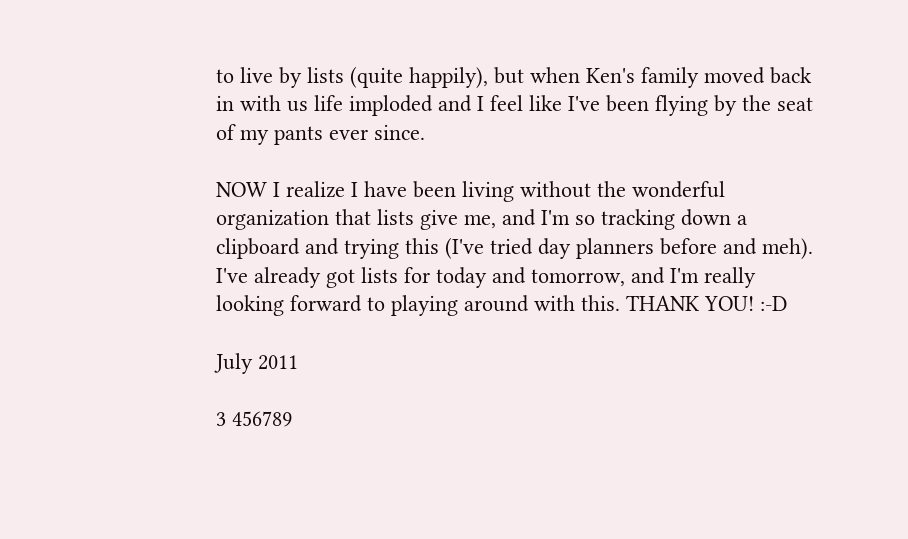to live by lists (quite happily), but when Ken's family moved back in with us life imploded and I feel like I've been flying by the seat of my pants ever since.

NOW I realize I have been living without the wonderful organization that lists give me, and I'm so tracking down a clipboard and trying this (I've tried day planners before and meh). I've already got lists for today and tomorrow, and I'm really looking forward to playing around with this. THANK YOU! :-D

July 2011

3 456789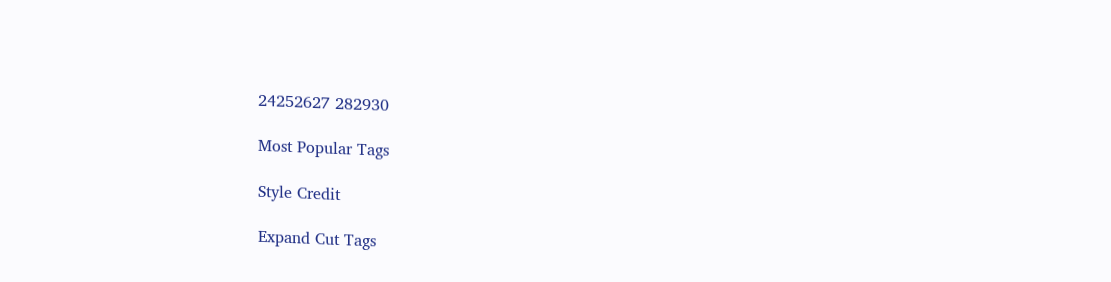24252627 282930

Most Popular Tags

Style Credit

Expand Cut Tags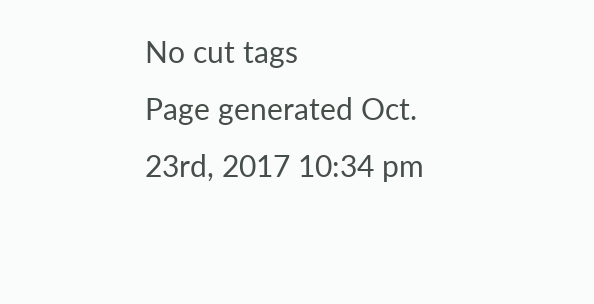No cut tags
Page generated Oct. 23rd, 2017 10:34 pm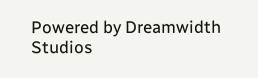Powered by Dreamwidth Studios